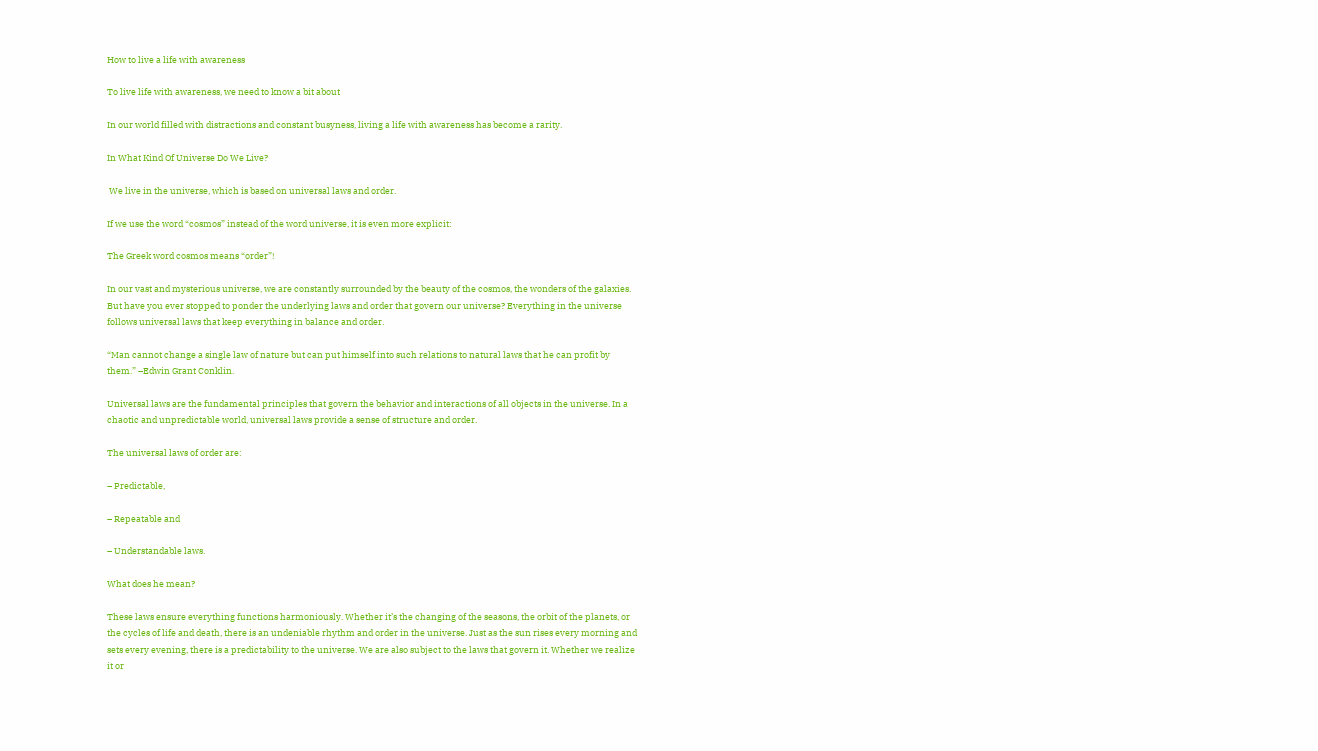How to live a life with awareness

To live life with awareness, we need to know a bit about

In our world filled with distractions and constant busyness, living a life with awareness has become a rarity.

In What Kind Of Universe Do We Live?

 We live in the universe, which is based on universal laws and order.

If we use the word “cosmos” instead of the word universe, it is even more explicit:

The Greek word cosmos means “order”!

In our vast and mysterious universe, we are constantly surrounded by the beauty of the cosmos, the wonders of the galaxies. But have you ever stopped to ponder the underlying laws and order that govern our universe? Everything in the universe follows universal laws that keep everything in balance and order.

“Man cannot change a single law of nature but can put himself into such relations to natural laws that he can profit by them.” –Edwin Grant Conklin.

Universal laws are the fundamental principles that govern the behavior and interactions of all objects in the universe. In a chaotic and unpredictable world, universal laws provide a sense of structure and order.

The universal laws of order are:

– Predictable,

– Repeatable and

– Understandable laws.

What does he mean?

These laws ensure everything functions harmoniously. Whether it’s the changing of the seasons, the orbit of the planets, or the cycles of life and death, there is an undeniable rhythm and order in the universe. Just as the sun rises every morning and sets every evening, there is a predictability to the universe. We are also subject to the laws that govern it. Whether we realize it or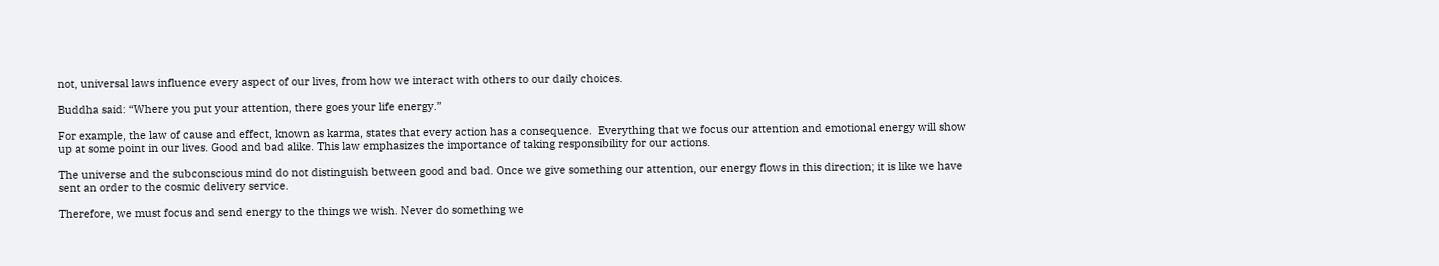not, universal laws influence every aspect of our lives, from how we interact with others to our daily choices.

Buddha said: “Where you put your attention, there goes your life energy.”

For example, the law of cause and effect, known as karma, states that every action has a consequence.  Everything that we focus our attention and emotional energy will show up at some point in our lives. Good and bad alike. This law emphasizes the importance of taking responsibility for our actions.

The universe and the subconscious mind do not distinguish between good and bad. Once we give something our attention, our energy flows in this direction; it is like we have sent an order to the cosmic delivery service.

Therefore, we must focus and send energy to the things we wish. Never do something we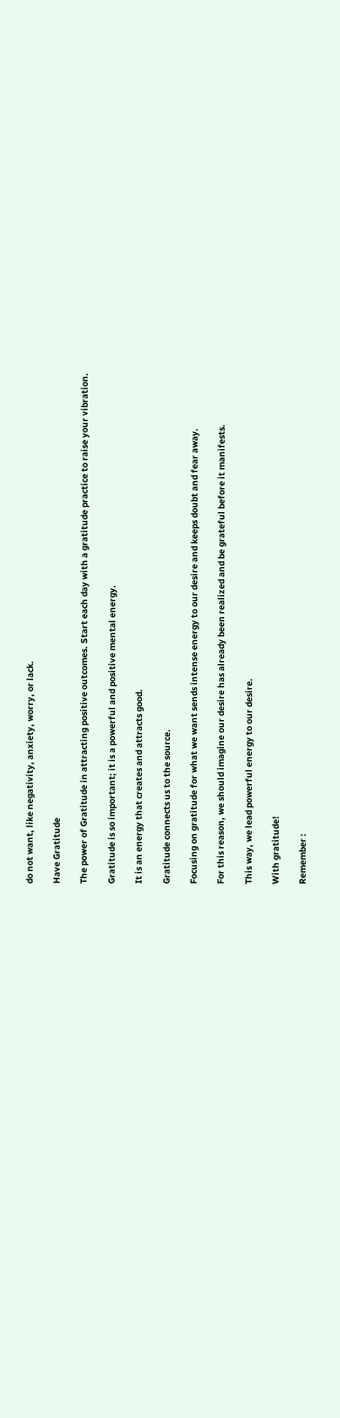do not want, like negativity, anxiety, worry, or lack.

Have Gratitude

The power of Gratitude in attracting positive outcomes. Start each day with a gratitude practice to raise your vibration.

Gratitude is so important; it is a powerful and positive mental energy.

It is an energy that creates and attracts good.

Gratitude connects us to the source.

Focusing on gratitude for what we want sends intense energy to our desire and keeps doubt and fear away.

For this reason, we should imagine our desire has already been realized and be grateful before it manifests.

This way, we lead powerful energy to our desire.

With gratitude!

Remember :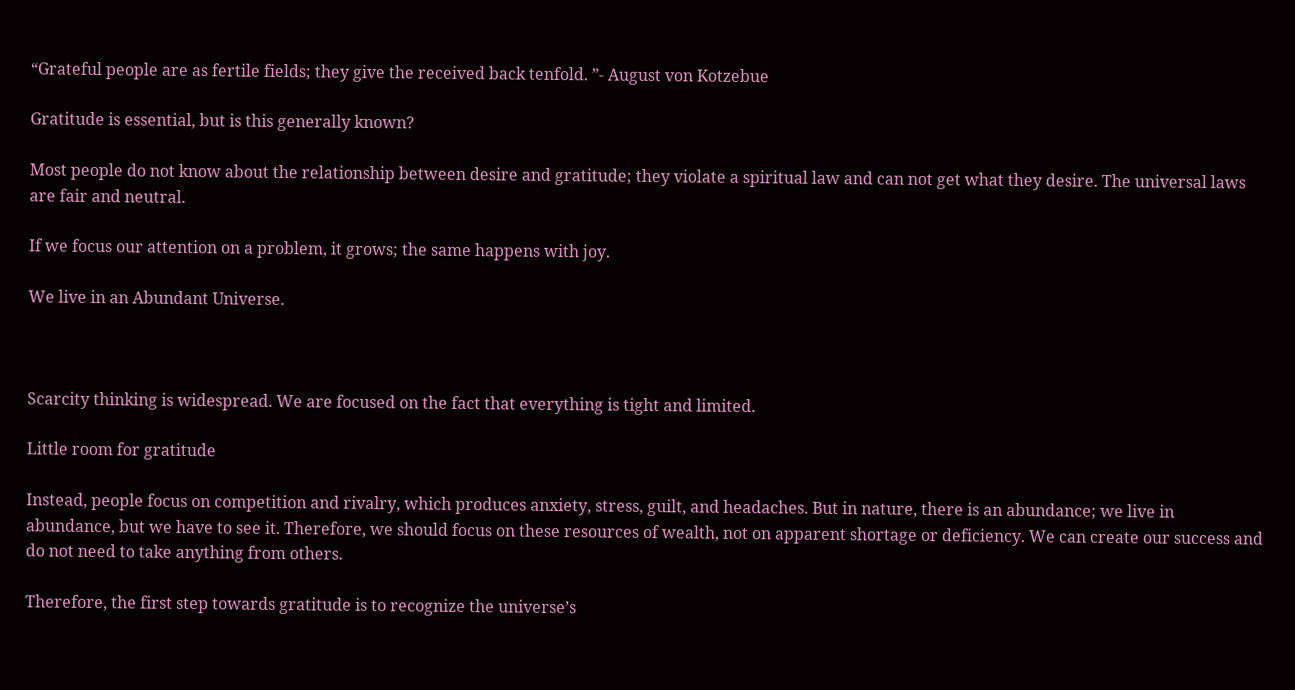“Grateful people are as fertile fields; they give the received back tenfold. ”- August von Kotzebue

Gratitude is essential, but is this generally known?

Most people do not know about the relationship between desire and gratitude; they violate a spiritual law and can not get what they desire. The universal laws are fair and neutral.

If we focus our attention on a problem, it grows; the same happens with joy.

We live in an Abundant Universe.



Scarcity thinking is widespread. We are focused on the fact that everything is tight and limited.

Little room for gratitude

Instead, people focus on competition and rivalry, which produces anxiety, stress, guilt, and headaches. But in nature, there is an abundance; we live in abundance, but we have to see it. Therefore, we should focus on these resources of wealth, not on apparent shortage or deficiency. We can create our success and do not need to take anything from others.

Therefore, the first step towards gratitude is to recognize the universe’s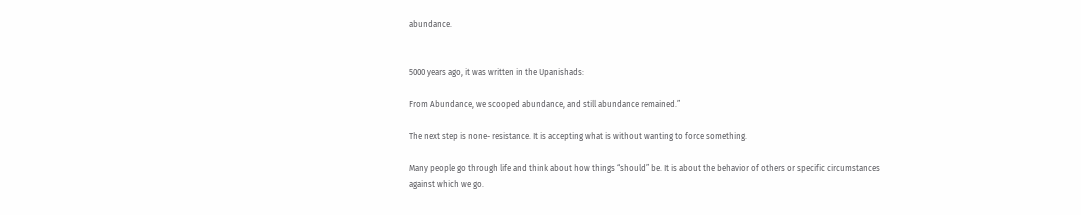abundance.


5000 years ago, it was written in the Upanishads:

From Abundance, we scooped abundance, and still abundance remained.”

The next step is none- resistance. It is accepting what is without wanting to force something.

Many people go through life and think about how things “should” be. It is about the behavior of others or specific circumstances against which we go.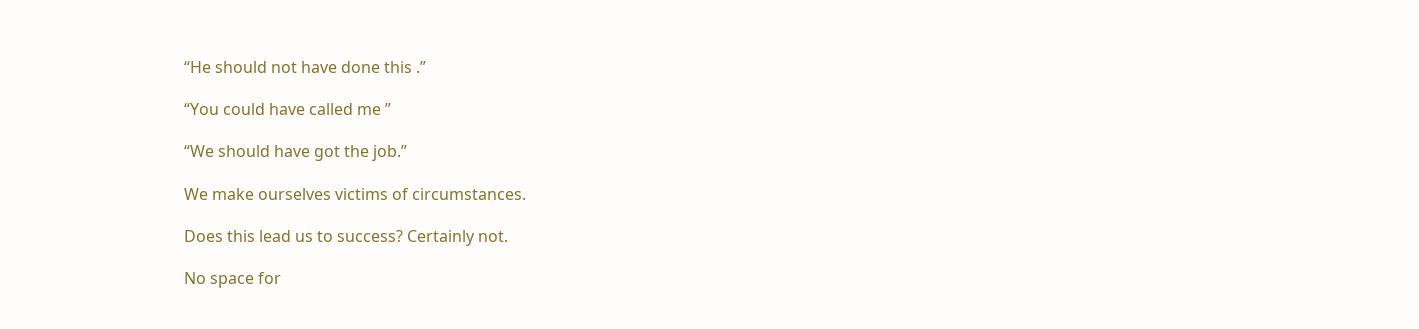“He should not have done this .”

“You could have called me ”

“We should have got the job.”

We make ourselves victims of circumstances.

Does this lead us to success? Certainly not.

No space for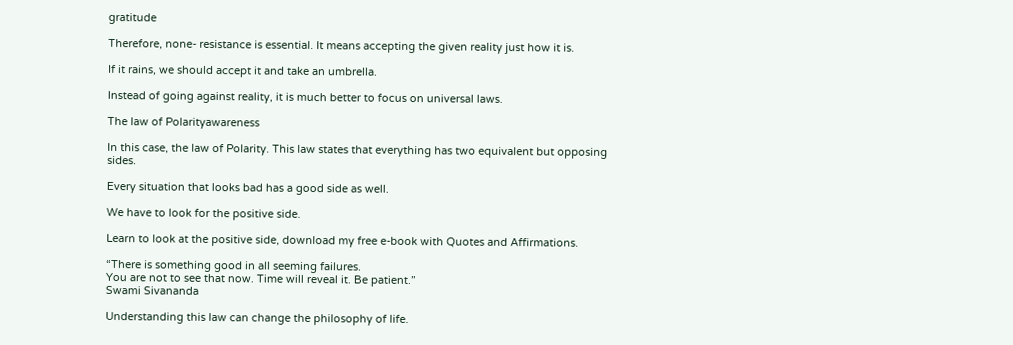gratitude

Therefore, none- resistance is essential. It means accepting the given reality just how it is.

If it rains, we should accept it and take an umbrella.

Instead of going against reality, it is much better to focus on universal laws.

The law of Polarityawareness

In this case, the law of Polarity. This law states that everything has two equivalent but opposing sides.

Every situation that looks bad has a good side as well.

We have to look for the positive side.

Learn to look at the positive side, download my free e-book with Quotes and Affirmations.

“There is something good in all seeming failures.
You are not to see that now. Time will reveal it. Be patient.”
Swami Sivananda

Understanding this law can change the philosophy of life.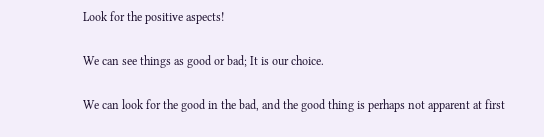Look for the positive aspects!

We can see things as good or bad; It is our choice.

We can look for the good in the bad, and the good thing is perhaps not apparent at first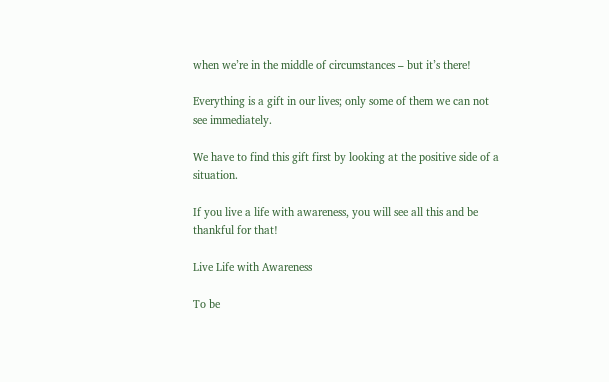when we’re in the middle of circumstances – but it’s there!

Everything is a gift in our lives; only some of them we can not see immediately.

We have to find this gift first by looking at the positive side of a situation.

If you live a life with awareness, you will see all this and be thankful for that!

Live Life with Awareness

To be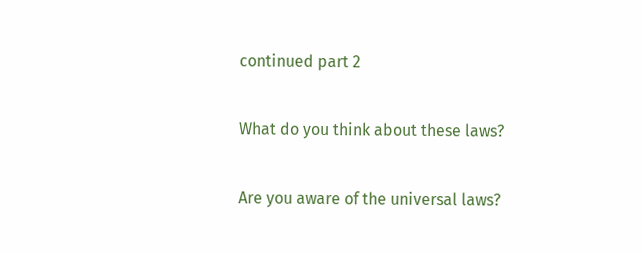continued part 2

What do you think about these laws?

Are you aware of the universal laws?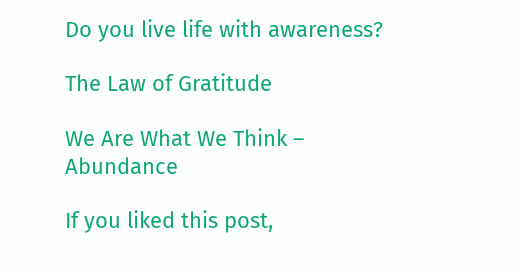Do you live life with awareness?

The Law of Gratitude

We Are What We Think – Abundance

If you liked this post,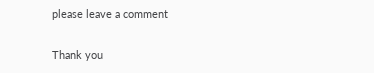please leave a comment

Thank you